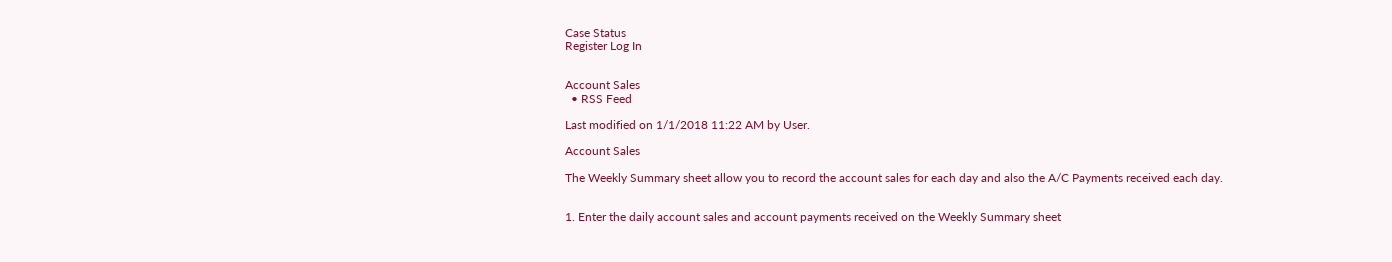Case Status
Register Log In


Account Sales
  • RSS Feed

Last modified on 1/1/2018 11:22 AM by User.

Account Sales

The Weekly Summary sheet allow you to record the account sales for each day and also the A/C Payments received each day.


1. Enter the daily account sales and account payments received on the Weekly Summary sheet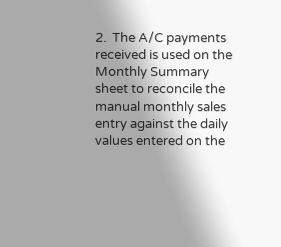2.  The A/C payments received is used on the Monthly Summary sheet to reconcile the manual monthly sales entry against the daily values entered on the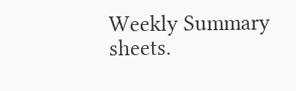Weekly Summary sheets.